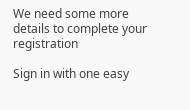We need some more details to complete your registration

Sign in with one easy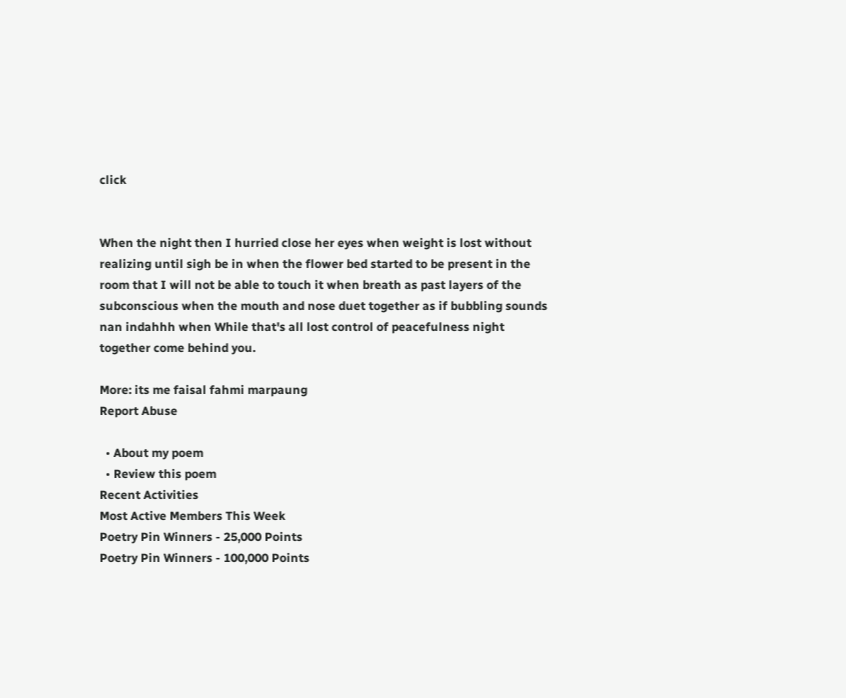click


When the night then I hurried close her eyes when weight is lost without realizing until sigh be in when the flower bed started to be present in the room that I will not be able to touch it when breath as past layers of the subconscious when the mouth and nose duet together as if bubbling sounds nan indahhh when While that's all lost control of peacefulness night together come behind you.

More: its me faisal fahmi marpaung
Report Abuse

  • About my poem
  • Review this poem
Recent Activities
Most Active Members This Week
Poetry Pin Winners - 25,000 Points
Poetry Pin Winners - 100,000 Points